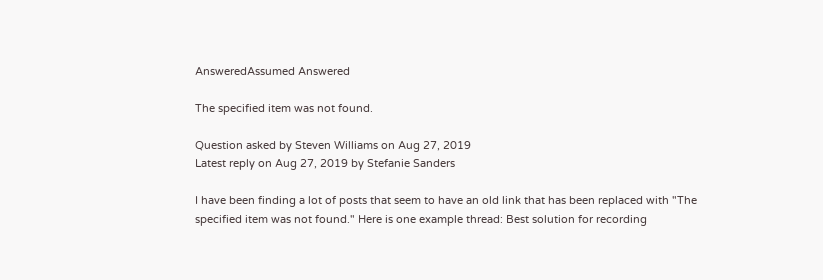AnsweredAssumed Answered

The specified item was not found.

Question asked by Steven Williams on Aug 27, 2019
Latest reply on Aug 27, 2019 by Stefanie Sanders

I have been finding a lot of posts that seem to have an old link that has been replaced with "The specified item was not found." Here is one example thread: Best solution for recording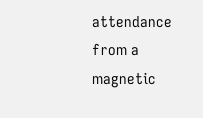attendance from a magnetic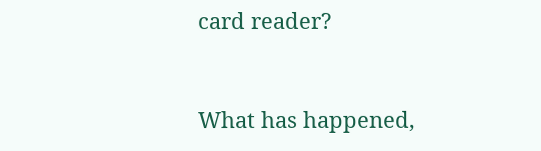card reader?


What has happened,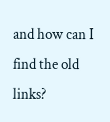and how can I find the old links?